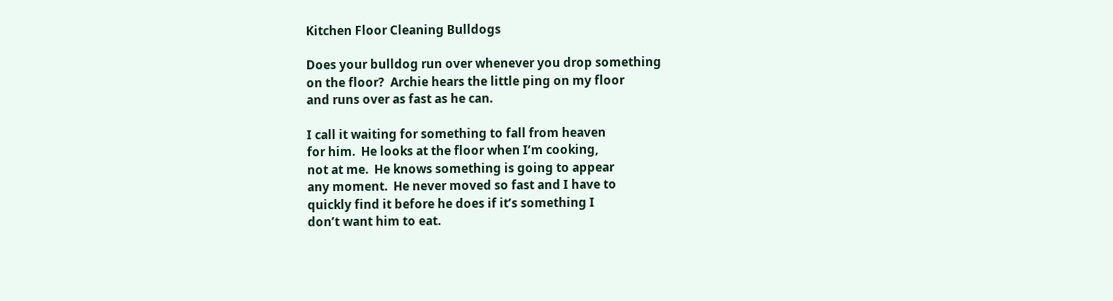Kitchen Floor Cleaning Bulldogs

Does your bulldog run over whenever you drop something
on the floor?  Archie hears the little ping on my floor
and runs over as fast as he can.

I call it waiting for something to fall from heaven
for him.  He looks at the floor when I’m cooking,
not at me.  He knows something is going to appear
any moment.  He never moved so fast and I have to
quickly find it before he does if it’s something I
don’t want him to eat.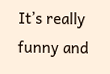It’s really funny and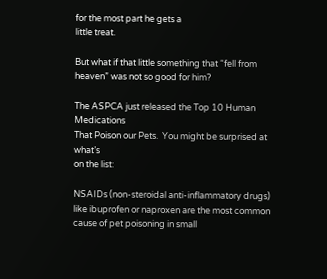for the most part he gets a
little treat.

But what if that little something that “fell from
heaven” was not so good for him?

The ASPCA just released the Top 10 Human Medications
That Poison our Pets.  You might be surprised at what’s
on the list:

NSAIDs (non-steroidal anti-inflammatory drugs) like ibuprofen or naproxen are the most common cause of pet poisoning in small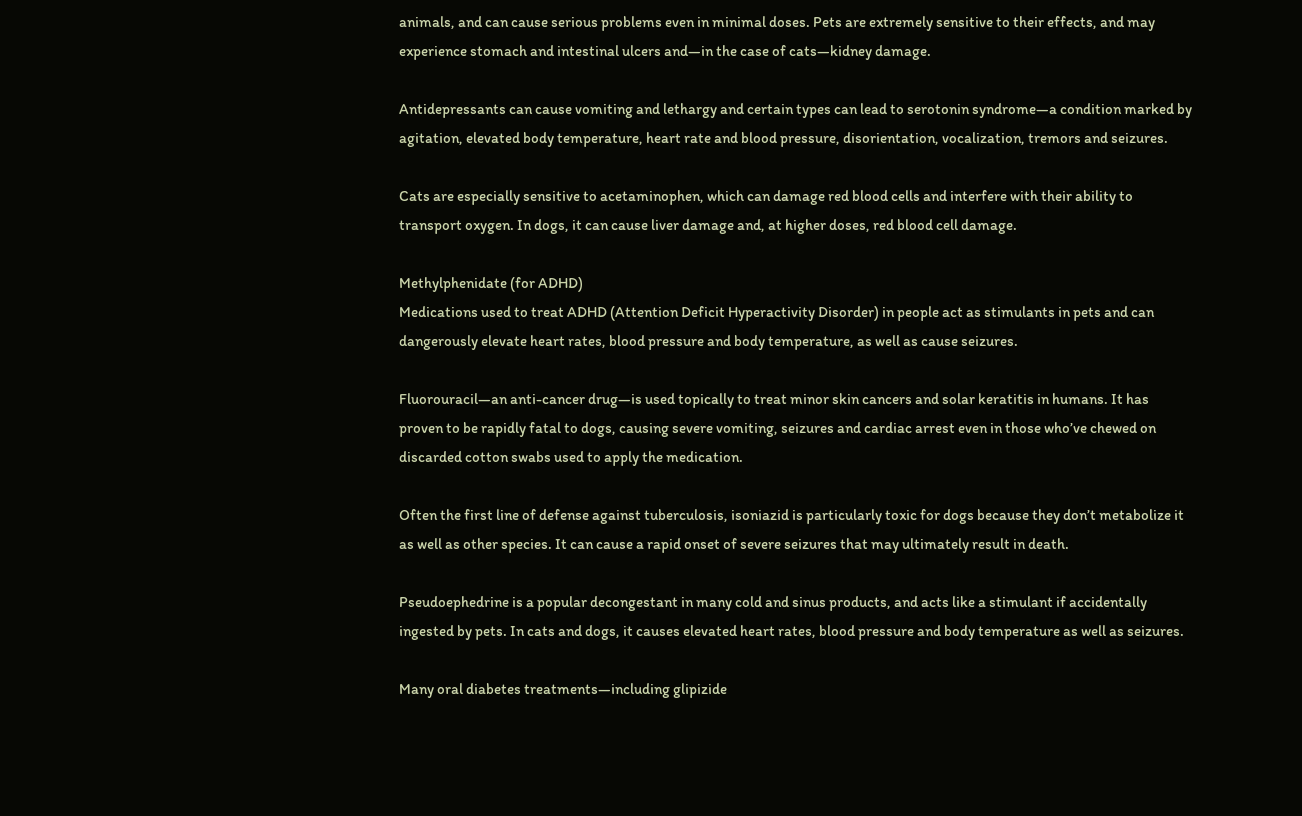animals, and can cause serious problems even in minimal doses. Pets are extremely sensitive to their effects, and may experience stomach and intestinal ulcers and—in the case of cats—kidney damage.

Antidepressants can cause vomiting and lethargy and certain types can lead to serotonin syndrome—a condition marked by agitation, elevated body temperature, heart rate and blood pressure, disorientation, vocalization, tremors and seizures.

Cats are especially sensitive to acetaminophen, which can damage red blood cells and interfere with their ability to transport oxygen. In dogs, it can cause liver damage and, at higher doses, red blood cell damage.

Methylphenidate (for ADHD)
Medications used to treat ADHD (Attention Deficit Hyperactivity Disorder) in people act as stimulants in pets and can dangerously elevate heart rates, blood pressure and body temperature, as well as cause seizures.

Fluorouracil—an anti-cancer drug—is used topically to treat minor skin cancers and solar keratitis in humans. It has proven to be rapidly fatal to dogs, causing severe vomiting, seizures and cardiac arrest even in those who’ve chewed on discarded cotton swabs used to apply the medication.

Often the first line of defense against tuberculosis, isoniazid is particularly toxic for dogs because they don’t metabolize it as well as other species. It can cause a rapid onset of severe seizures that may ultimately result in death.

Pseudoephedrine is a popular decongestant in many cold and sinus products, and acts like a stimulant if accidentally ingested by pets. In cats and dogs, it causes elevated heart rates, blood pressure and body temperature as well as seizures.

Many oral diabetes treatments—including glipizide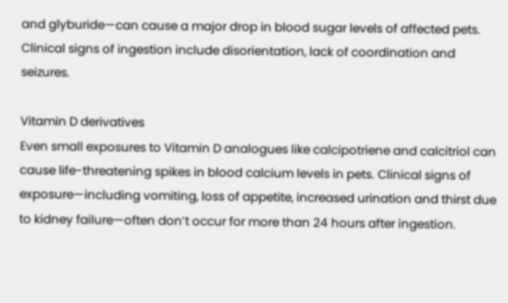and glyburide—can cause a major drop in blood sugar levels of affected pets. Clinical signs of ingestion include disorientation, lack of coordination and seizures.

Vitamin D derivatives
Even small exposures to Vitamin D analogues like calcipotriene and calcitriol can cause life-threatening spikes in blood calcium levels in pets. Clinical signs of exposure—including vomiting, loss of appetite, increased urination and thirst due to kidney failure—often don’t occur for more than 24 hours after ingestion.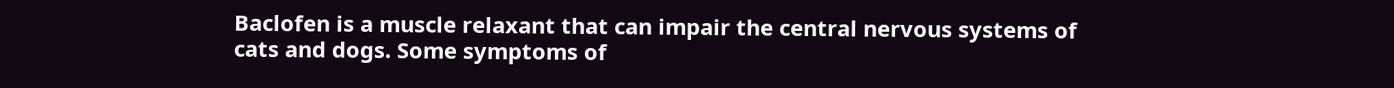Baclofen is a muscle relaxant that can impair the central nervous systems of cats and dogs. Some symptoms of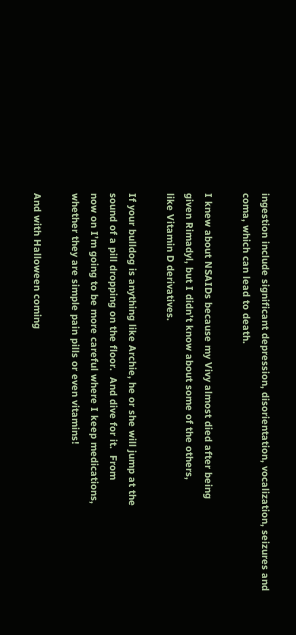ingestion include significant depression, disorientation, vocalization, seizures and coma, which can lead to death.

I knew about NSAIDs because my Vivy almost died after being
given Rimadyl, but I didn’t know about some of the others,
like Vitamin D derivatives.

If your bulldog is anything like Archie, he or she will jump at the
sound of a pill dropping on the floor.  And dive for it.  From
now on I’m going to be more careful where I keep medications,
whether they are simple pain pills or even vitamins!

And with Halloween coming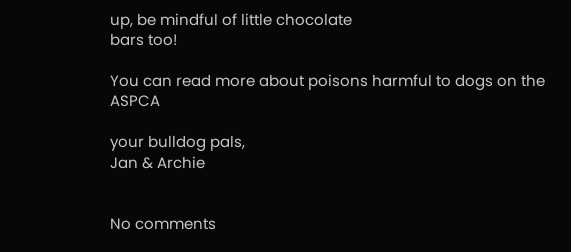up, be mindful of little chocolate
bars too!

You can read more about poisons harmful to dogs on the ASPCA

your bulldog pals,
Jan & Archie


No comments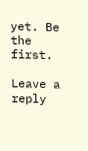yet. Be the first.

Leave a reply